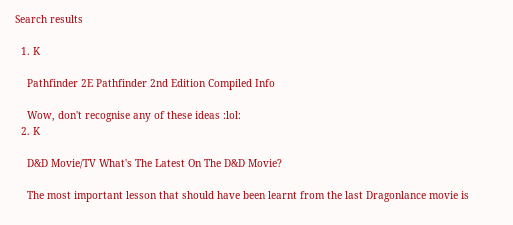Search results

  1. K

    Pathfinder 2E Pathfinder 2nd Edition Compiled Info

    Wow, don't recognise any of these ideas :lol:
  2. K

    D&D Movie/TV What's The Latest On The D&D Movie?

    The most important lesson that should have been learnt from the last Dragonlance movie is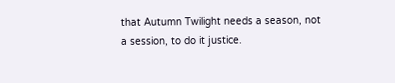that Autumn Twilight needs a season, not a session, to do it justice.